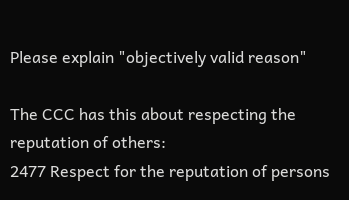Please explain "objectively valid reason"

The CCC has this about respecting the reputation of others:
2477 Respect for the reputation of persons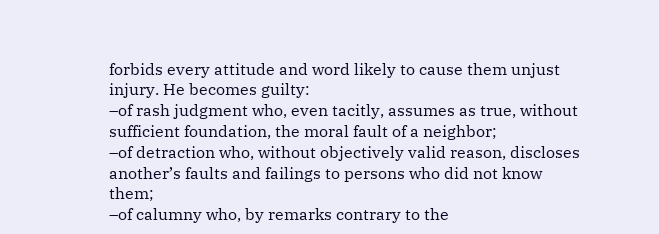forbids every attitude and word likely to cause them unjust injury. He becomes guilty:
–of rash judgment who, even tacitly, assumes as true, without sufficient foundation, the moral fault of a neighbor;
–of detraction who, without objectively valid reason, discloses another’s faults and failings to persons who did not know them;
–of calumny who, by remarks contrary to the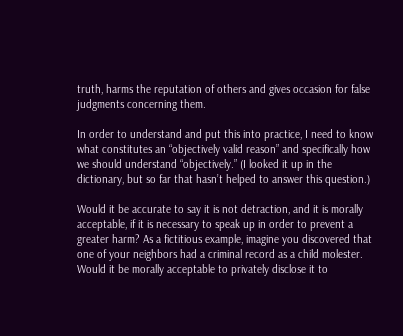truth, harms the reputation of others and gives occasion for false judgments concerning them.

In order to understand and put this into practice, I need to know what constitutes an “objectively valid reason” and specifically how we should understand “objectively.” (I looked it up in the dictionary, but so far that hasn’t helped to answer this question.)

Would it be accurate to say it is not detraction, and it is morally acceptable, if it is necessary to speak up in order to prevent a greater harm? As a fictitious example, imagine you discovered that one of your neighbors had a criminal record as a child molester. Would it be morally acceptable to privately disclose it to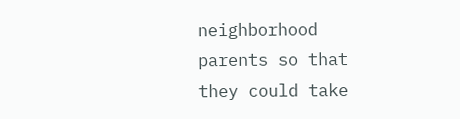neighborhood parents so that they could take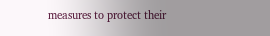measures to protect their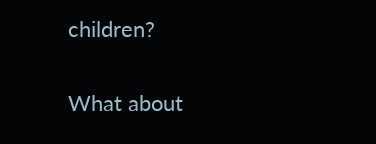children?

What about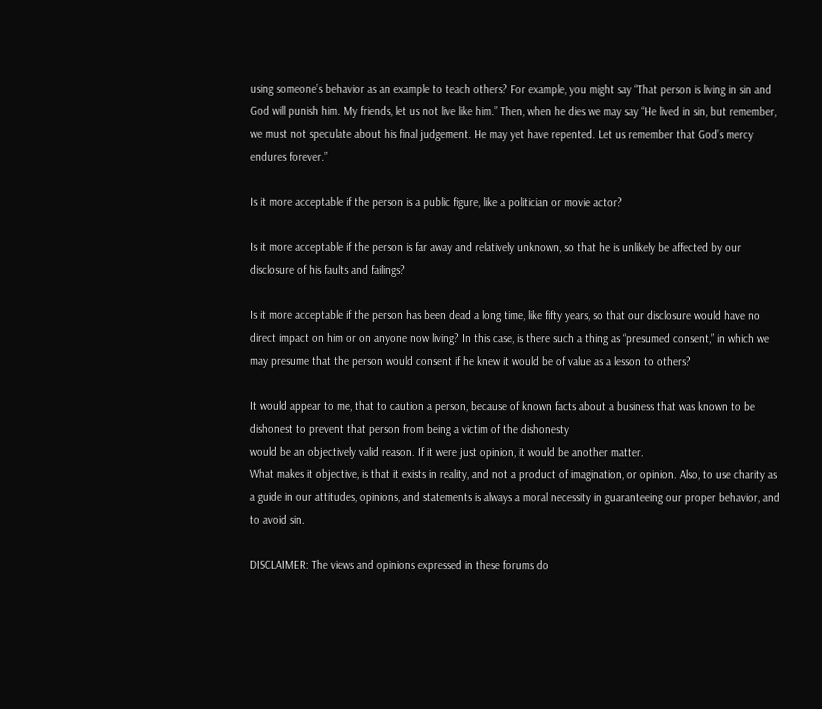using someone’s behavior as an example to teach others? For example, you might say “That person is living in sin and God will punish him. My friends, let us not live like him.” Then, when he dies we may say “He lived in sin, but remember, we must not speculate about his final judgement. He may yet have repented. Let us remember that God’s mercy endures forever.”

Is it more acceptable if the person is a public figure, like a politician or movie actor?

Is it more acceptable if the person is far away and relatively unknown, so that he is unlikely be affected by our disclosure of his faults and failings?

Is it more acceptable if the person has been dead a long time, like fifty years, so that our disclosure would have no direct impact on him or on anyone now living? In this case, is there such a thing as “presumed consent,” in which we may presume that the person would consent if he knew it would be of value as a lesson to others?

It would appear to me, that to caution a person, because of known facts about a business that was known to be dishonest to prevent that person from being a victim of the dishonesty
would be an objectively valid reason. If it were just opinion, it would be another matter.
What makes it objective, is that it exists in reality, and not a product of imagination, or opinion. Also, to use charity as a guide in our attitudes, opinions, and statements is always a moral necessity in guaranteeing our proper behavior, and to avoid sin.

DISCLAIMER: The views and opinions expressed in these forums do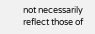not necessarily reflect those of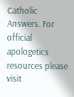Catholic Answers. For official apologetics resources please visit